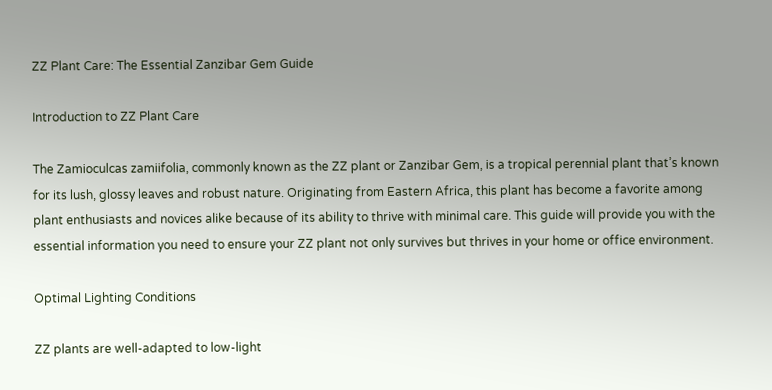ZZ Plant Care: The Essential Zanzibar Gem Guide

Introduction to ZZ Plant Care

The Zamioculcas zamiifolia, commonly known as the ZZ plant or Zanzibar Gem, is a tropical perennial plant that’s known for its lush, glossy leaves and robust nature. Originating from Eastern Africa, this plant has become a favorite among plant enthusiasts and novices alike because of its ability to thrive with minimal care. This guide will provide you with the essential information you need to ensure your ZZ plant not only survives but thrives in your home or office environment.

Optimal Lighting Conditions

ZZ plants are well-adapted to low-light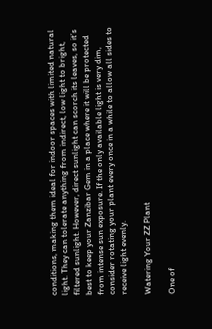conditions, making them ideal for indoor spaces with limited natural light. They can tolerate anything from indirect, low light to bright, filtered sunlight. However, direct sunlight can scorch its leaves, so it’s best to keep your Zanzibar Gem in a place where it will be protected from intense sun exposure. If the only available light is very dim, consider rotating your plant every once in a while to allow all sides to receive light evenly.

Watering Your ZZ Plant

One of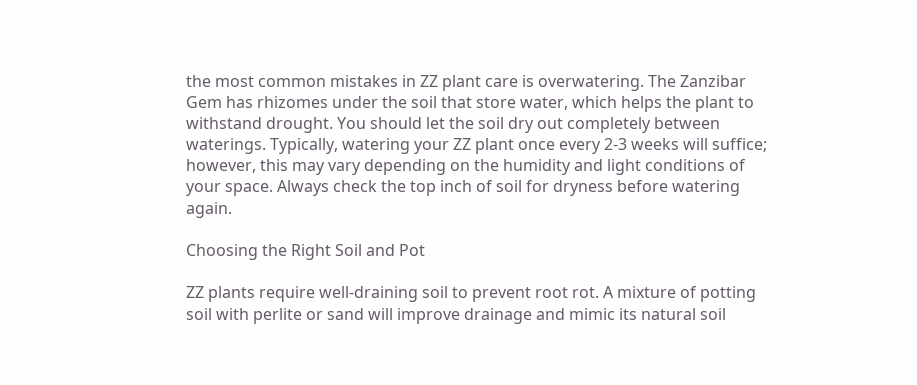the most common mistakes in ZZ plant care is overwatering. The Zanzibar Gem has rhizomes under the soil that store water, which helps the plant to withstand drought. You should let the soil dry out completely between waterings. Typically, watering your ZZ plant once every 2-3 weeks will suffice; however, this may vary depending on the humidity and light conditions of your space. Always check the top inch of soil for dryness before watering again.

Choosing the Right Soil and Pot

ZZ plants require well-draining soil to prevent root rot. A mixture of potting soil with perlite or sand will improve drainage and mimic its natural soil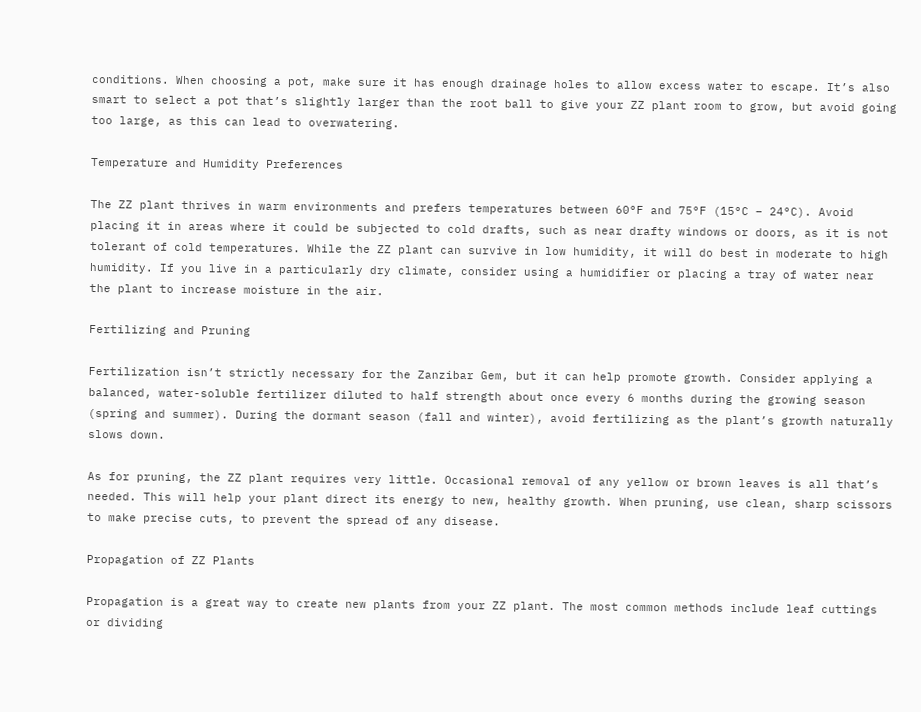conditions. When choosing a pot, make sure it has enough drainage holes to allow excess water to escape. It’s also smart to select a pot that’s slightly larger than the root ball to give your ZZ plant room to grow, but avoid going too large, as this can lead to overwatering.

Temperature and Humidity Preferences

The ZZ plant thrives in warm environments and prefers temperatures between 60°F and 75°F (15°C – 24°C). Avoid placing it in areas where it could be subjected to cold drafts, such as near drafty windows or doors, as it is not tolerant of cold temperatures. While the ZZ plant can survive in low humidity, it will do best in moderate to high humidity. If you live in a particularly dry climate, consider using a humidifier or placing a tray of water near the plant to increase moisture in the air.

Fertilizing and Pruning

Fertilization isn’t strictly necessary for the Zanzibar Gem, but it can help promote growth. Consider applying a balanced, water-soluble fertilizer diluted to half strength about once every 6 months during the growing season (spring and summer). During the dormant season (fall and winter), avoid fertilizing as the plant’s growth naturally slows down.

As for pruning, the ZZ plant requires very little. Occasional removal of any yellow or brown leaves is all that’s needed. This will help your plant direct its energy to new, healthy growth. When pruning, use clean, sharp scissors to make precise cuts, to prevent the spread of any disease.

Propagation of ZZ Plants

Propagation is a great way to create new plants from your ZZ plant. The most common methods include leaf cuttings or dividing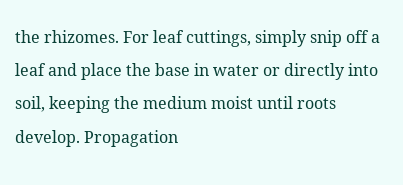the rhizomes. For leaf cuttings, simply snip off a leaf and place the base in water or directly into soil, keeping the medium moist until roots develop. Propagation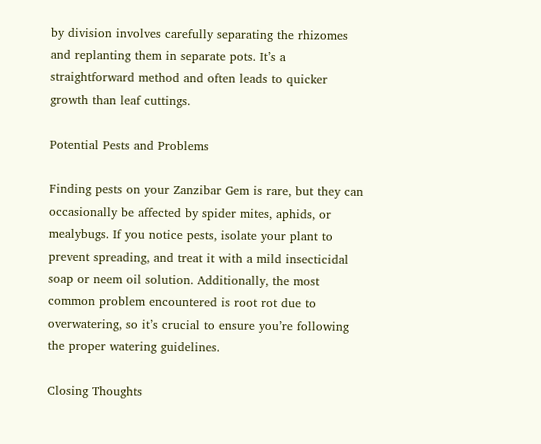by division involves carefully separating the rhizomes and replanting them in separate pots. It’s a straightforward method and often leads to quicker growth than leaf cuttings.

Potential Pests and Problems

Finding pests on your Zanzibar Gem is rare, but they can occasionally be affected by spider mites, aphids, or mealybugs. If you notice pests, isolate your plant to prevent spreading, and treat it with a mild insecticidal soap or neem oil solution. Additionally, the most common problem encountered is root rot due to overwatering, so it’s crucial to ensure you’re following the proper watering guidelines.

Closing Thoughts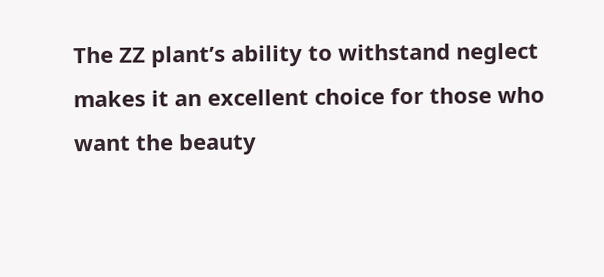The ZZ plant’s ability to withstand neglect makes it an excellent choice for those who want the beauty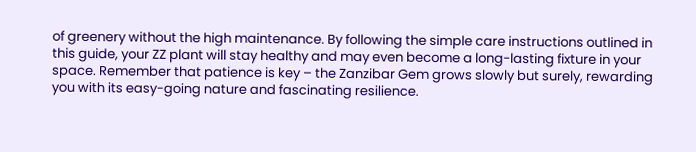of greenery without the high maintenance. By following the simple care instructions outlined in this guide, your ZZ plant will stay healthy and may even become a long-lasting fixture in your space. Remember that patience is key – the Zanzibar Gem grows slowly but surely, rewarding you with its easy-going nature and fascinating resilience.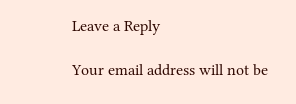Leave a Reply

Your email address will not be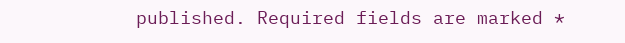published. Required fields are marked *